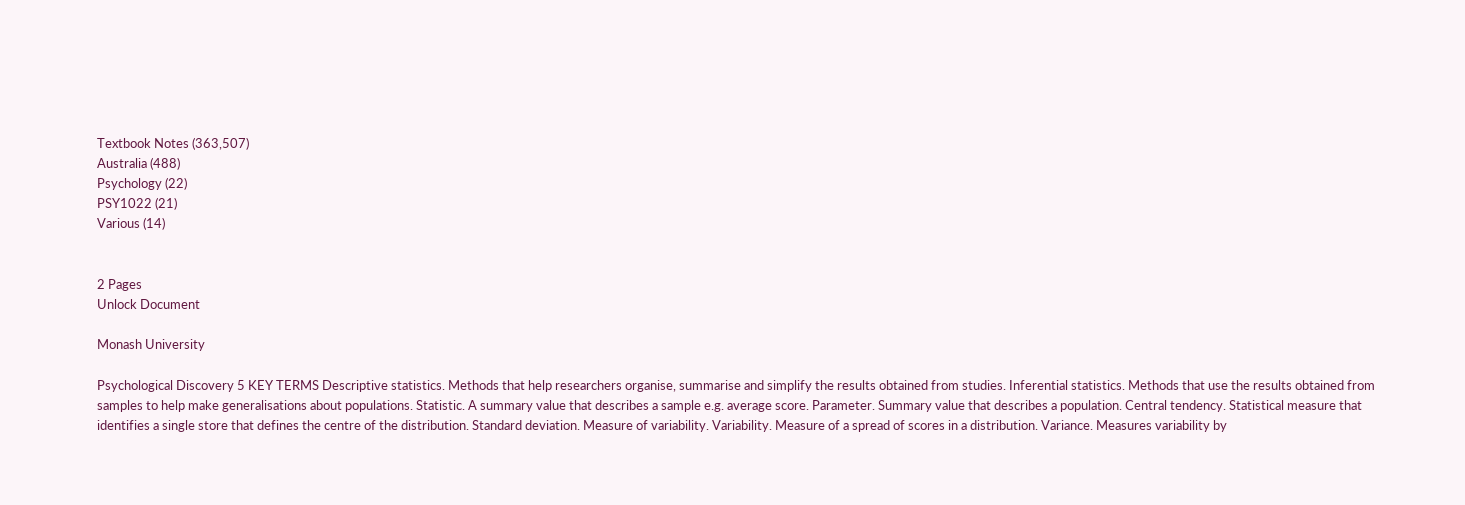Textbook Notes (363,507)
Australia (488)
Psychology (22)
PSY1022 (21)
Various (14)


2 Pages
Unlock Document

Monash University

Psychological Discovery 5 KEY TERMS Descriptive statistics. Methods that help researchers organise, summarise and simplify the results obtained from studies. Inferential statistics. Methods that use the results obtained from samples to help make generalisations about populations. Statistic. A summary value that describes a sample e.g. average score. Parameter. Summary value that describes a population. Central tendency. Statistical measure that identifies a single store that defines the centre of the distribution. Standard deviation. Measure of variability. Variability. Measure of a spread of scores in a distribution. Variance. Measures variability by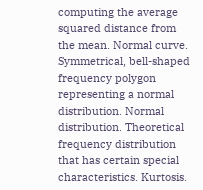computing the average squared distance from the mean. Normal curve. Symmetrical, bell-shaped frequency polygon representing a normal distribution. Normal distribution. Theoretical frequency distribution that has certain special characteristics. Kurtosis.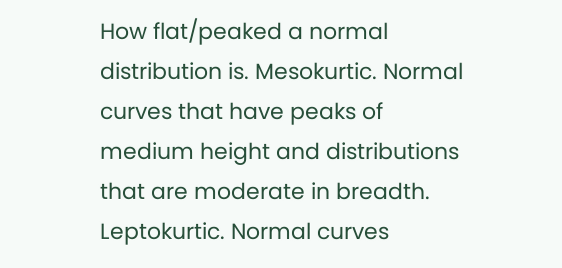How flat/peaked a normal distribution is. Mesokurtic. Normal curves that have peaks of medium height and distributions that are moderate in breadth. Leptokurtic. Normal curves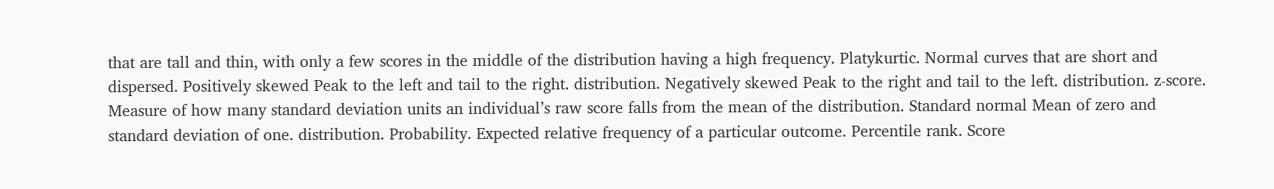that are tall and thin, with only a few scores in the middle of the distribution having a high frequency. Platykurtic. Normal curves that are short and dispersed. Positively skewed Peak to the left and tail to the right. distribution. Negatively skewed Peak to the right and tail to the left. distribution. z-score. Measure of how many standard deviation units an individual’s raw score falls from the mean of the distribution. Standard normal Mean of zero and standard deviation of one. distribution. Probability. Expected relative frequency of a particular outcome. Percentile rank. Score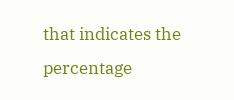that indicates the percentage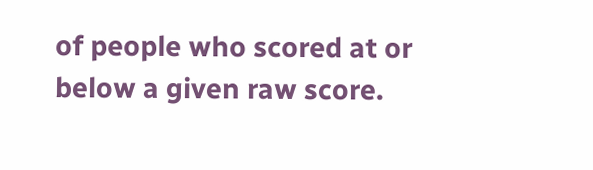of people who scored at or below a given raw score.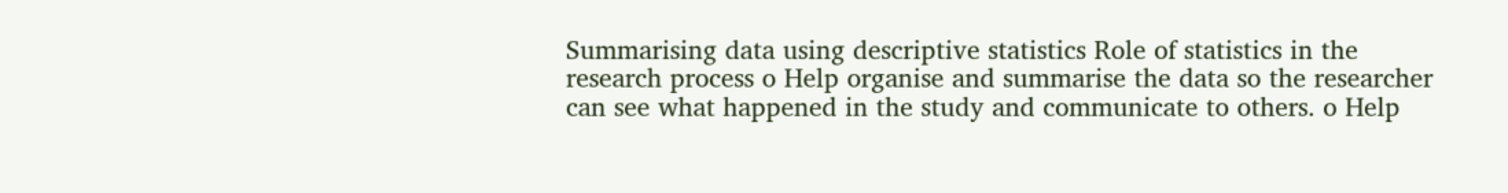Summarising data using descriptive statistics Role of statistics in the research process o Help organise and summarise the data so the researcher can see what happened in the study and communicate to others. o Help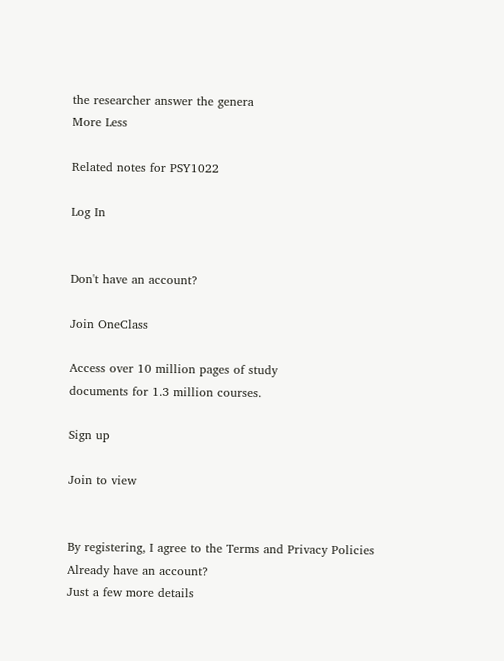the researcher answer the genera
More Less

Related notes for PSY1022

Log In


Don't have an account?

Join OneClass

Access over 10 million pages of study
documents for 1.3 million courses.

Sign up

Join to view


By registering, I agree to the Terms and Privacy Policies
Already have an account?
Just a few more details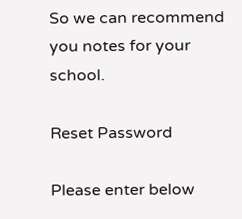So we can recommend you notes for your school.

Reset Password

Please enter below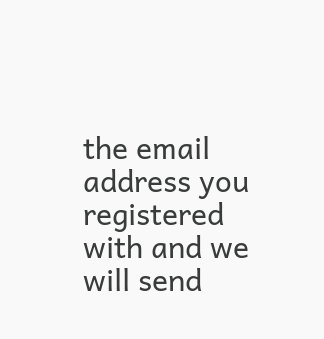the email address you registered with and we will send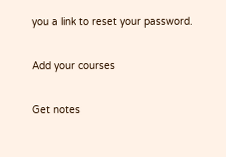you a link to reset your password.

Add your courses

Get notes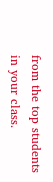from the top students in your class.